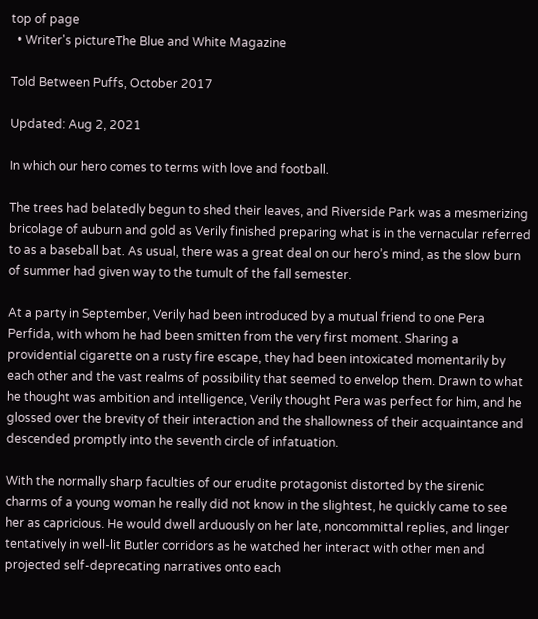top of page
  • Writer's pictureThe Blue and White Magazine

Told Between Puffs, October 2017

Updated: Aug 2, 2021

In which our hero comes to terms with love and football.

The trees had belatedly begun to shed their leaves, and Riverside Park was a mesmerizing bricolage of auburn and gold as Verily finished preparing what is in the vernacular referred to as a baseball bat. As usual, there was a great deal on our hero’s mind, as the slow burn of summer had given way to the tumult of the fall semester.

At a party in September, Verily had been introduced by a mutual friend to one Pera Perfida, with whom he had been smitten from the very first moment. Sharing a providential cigarette on a rusty fire escape, they had been intoxicated momentarily by each other and the vast realms of possibility that seemed to envelop them. Drawn to what he thought was ambition and intelligence, Verily thought Pera was perfect for him, and he glossed over the brevity of their interaction and the shallowness of their acquaintance and descended promptly into the seventh circle of infatuation.

With the normally sharp faculties of our erudite protagonist distorted by the sirenic charms of a young woman he really did not know in the slightest, he quickly came to see her as capricious. He would dwell arduously on her late, noncommittal replies, and linger tentatively in well-lit Butler corridors as he watched her interact with other men and projected self-deprecating narratives onto each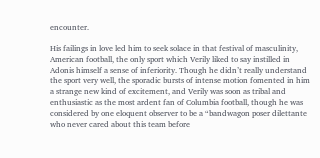encounter.

His failings in love led him to seek solace in that festival of masculinity, American football, the only sport which Verily liked to say instilled in Adonis himself a sense of inferiority. Though he didn’t really understand the sport very well, the sporadic bursts of intense motion fomented in him a strange new kind of excitement, and Verily was soon as tribal and enthusiastic as the most ardent fan of Columbia football, though he was considered by one eloquent observer to be a “bandwagon poser dilettante who never cared about this team before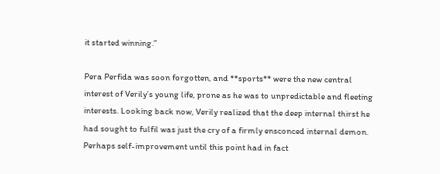it started winning.”

Pera Perfida was soon forgotten, and **sports** were the new central interest of Verily’s young life, prone as he was to unpredictable and fleeting interests. Looking back now, Verily realized that the deep internal thirst he had sought to fulfil was just the cry of a firmly ensconced internal demon. Perhaps self-improvement until this point had in fact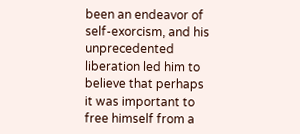been an endeavor of self-exorcism, and his unprecedented liberation led him to believe that perhaps it was important to free himself from a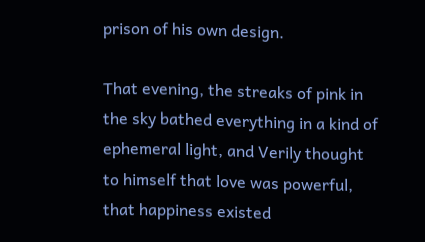prison of his own design.

That evening, the streaks of pink in the sky bathed everything in a kind of ephemeral light, and Verily thought to himself that love was powerful, that happiness existed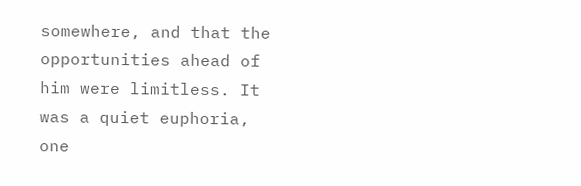somewhere, and that the opportunities ahead of him were limitless. It was a quiet euphoria, one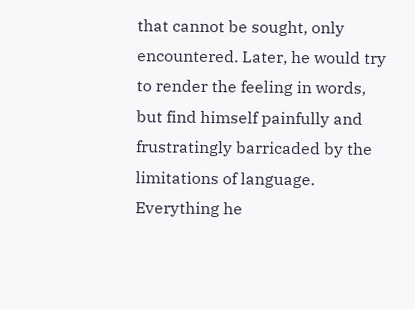that cannot be sought, only encountered. Later, he would try to render the feeling in words, but find himself painfully and frustratingly barricaded by the limitations of language. Everything he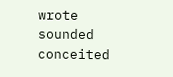wrote sounded conceited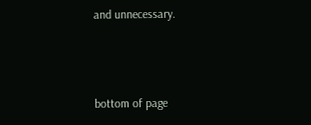and unnecessary.



bottom of page